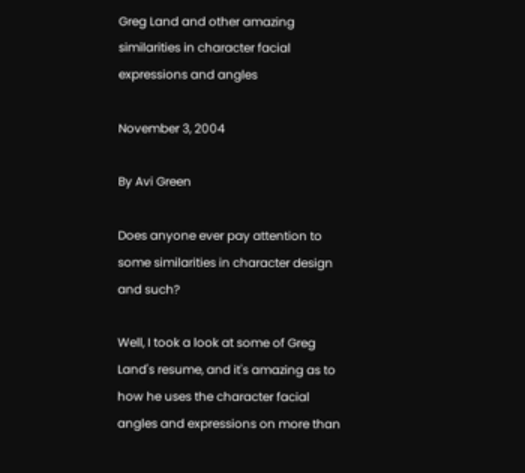Greg Land and other amazing similarities in character facial expressions and angles

November 3, 2004

By Avi Green

Does anyone ever pay attention to some similarities in character design and such?

Well, I took a look at some of Greg Land's resume, and it's amazing as to how he uses the character facial angles and expressions on more than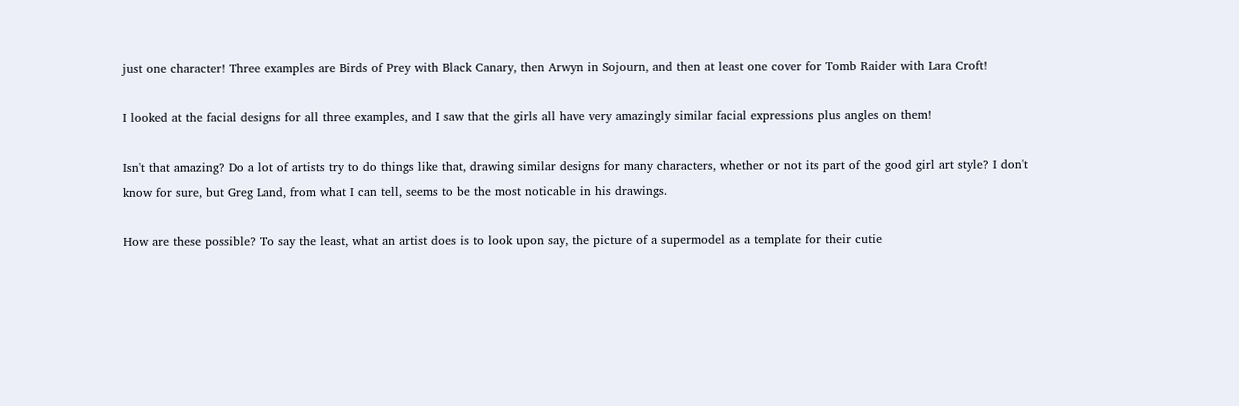just one character! Three examples are Birds of Prey with Black Canary, then Arwyn in Sojourn, and then at least one cover for Tomb Raider with Lara Croft!

I looked at the facial designs for all three examples, and I saw that the girls all have very amazingly similar facial expressions plus angles on them!

Isn't that amazing? Do a lot of artists try to do things like that, drawing similar designs for many characters, whether or not its part of the good girl art style? I don't know for sure, but Greg Land, from what I can tell, seems to be the most noticable in his drawings.

How are these possible? To say the least, what an artist does is to look upon say, the picture of a supermodel as a template for their cutie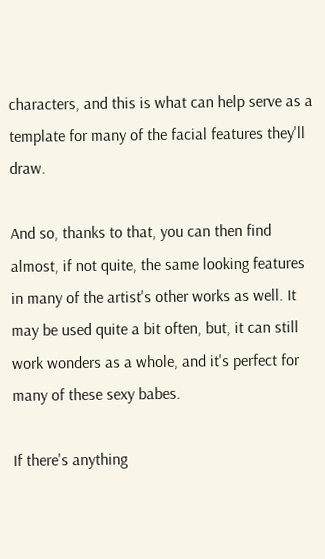characters, and this is what can help serve as a template for many of the facial features they'll draw.

And so, thanks to that, you can then find almost, if not quite, the same looking features in many of the artist's other works as well. It may be used quite a bit often, but, it can still work wonders as a whole, and it's perfect for many of these sexy babes.

If there's anything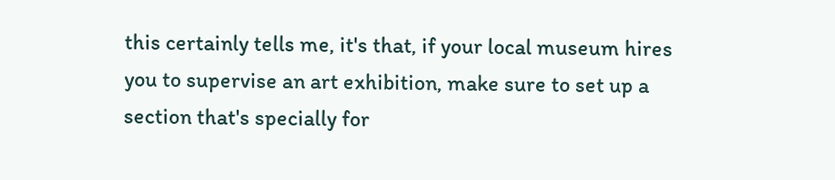this certainly tells me, it's that, if your local museum hires you to supervise an art exhibition, make sure to set up a section that's specially for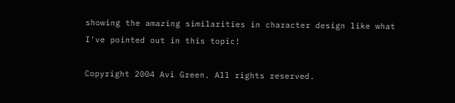showing the amazing similarities in character design like what I've pointed out in this topic!

Copyright 2004 Avi Green. All rights reserved.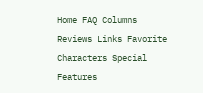Home FAQ Columns Reviews Links Favorite Characters Special Features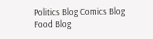Politics Blog Comics Blog Food Blog